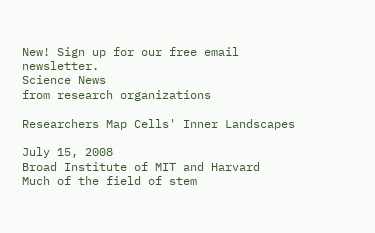New! Sign up for our free email newsletter.
Science News
from research organizations

Researchers Map Cells' Inner Landscapes

July 15, 2008
Broad Institute of MIT and Harvard
Much of the field of stem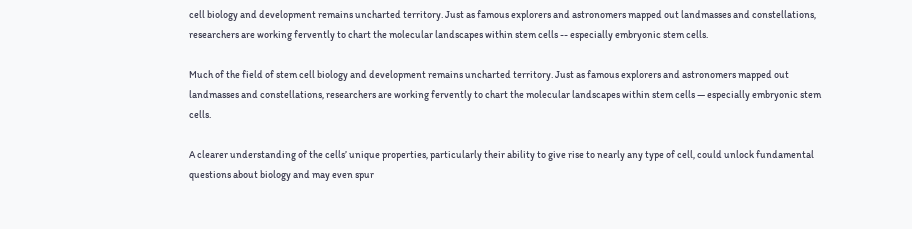cell biology and development remains uncharted territory. Just as famous explorers and astronomers mapped out landmasses and constellations, researchers are working fervently to chart the molecular landscapes within stem cells -- especially embryonic stem cells.

Much of the field of stem cell biology and development remains uncharted territory. Just as famous explorers and astronomers mapped out landmasses and constellations, researchers are working fervently to chart the molecular landscapes within stem cells — especially embryonic stem cells.

A clearer understanding of the cells’ unique properties, particularly their ability to give rise to nearly any type of cell, could unlock fundamental questions about biology and may even spur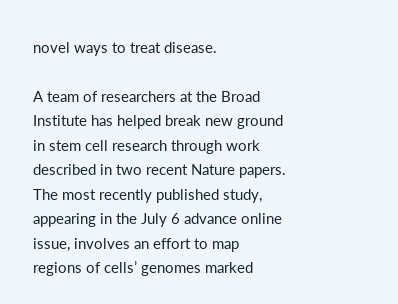novel ways to treat disease.

A team of researchers at the Broad Institute has helped break new ground in stem cell research through work described in two recent Nature papers. The most recently published study, appearing in the July 6 advance online issue, involves an effort to map regions of cells’ genomes marked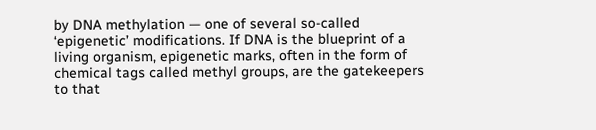by DNA methylation — one of several so-called ‘epigenetic’ modifications. If DNA is the blueprint of a living organism, epigenetic marks, often in the form of chemical tags called methyl groups, are the gatekeepers to that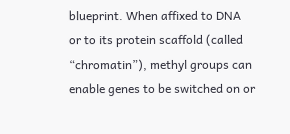blueprint. When affixed to DNA or to its protein scaffold (called “chromatin”), methyl groups can enable genes to be switched on or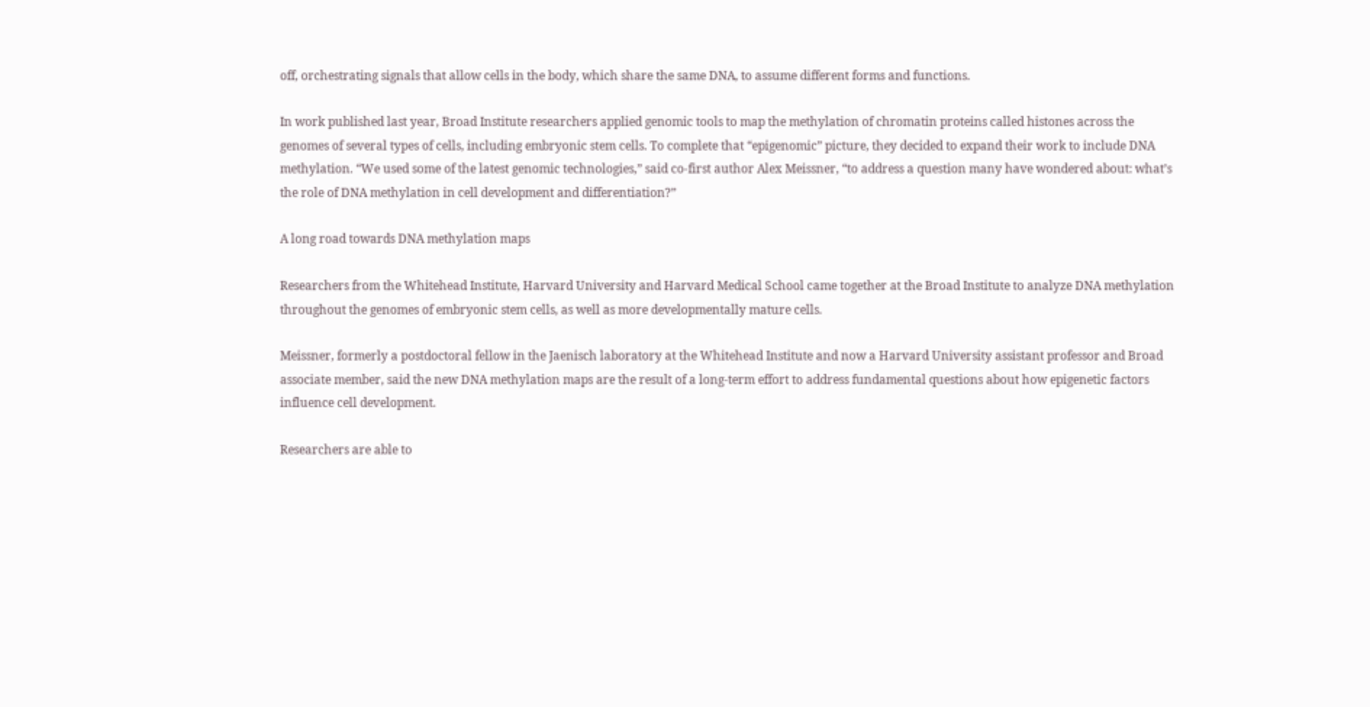off, orchestrating signals that allow cells in the body, which share the same DNA, to assume different forms and functions.

In work published last year, Broad Institute researchers applied genomic tools to map the methylation of chromatin proteins called histones across the genomes of several types of cells, including embryonic stem cells. To complete that “epigenomic” picture, they decided to expand their work to include DNA methylation. “We used some of the latest genomic technologies,” said co-first author Alex Meissner, “to address a question many have wondered about: what’s the role of DNA methylation in cell development and differentiation?”

A long road towards DNA methylation maps

Researchers from the Whitehead Institute, Harvard University and Harvard Medical School came together at the Broad Institute to analyze DNA methylation throughout the genomes of embryonic stem cells, as well as more developmentally mature cells.

Meissner, formerly a postdoctoral fellow in the Jaenisch laboratory at the Whitehead Institute and now a Harvard University assistant professor and Broad associate member, said the new DNA methylation maps are the result of a long-term effort to address fundamental questions about how epigenetic factors influence cell development.

Researchers are able to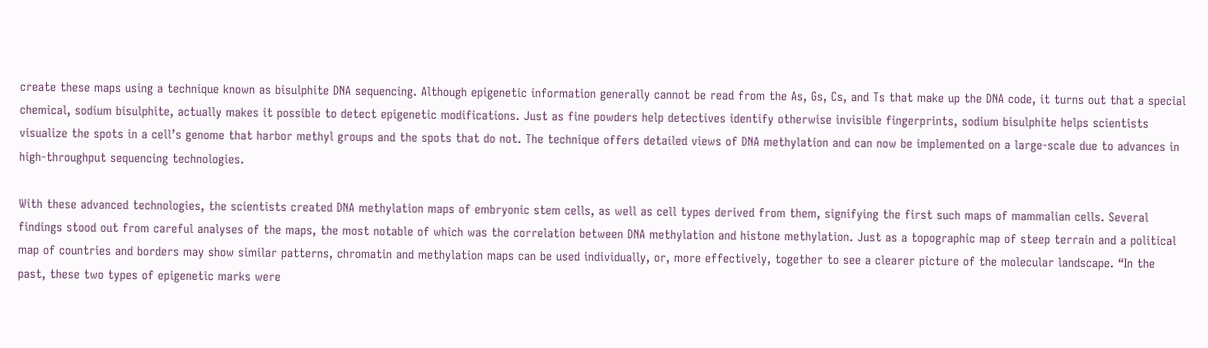create these maps using a technique known as bisulphite DNA sequencing. Although epigenetic information generally cannot be read from the As, Gs, Cs, and Ts that make up the DNA code, it turns out that a special chemical, sodium bisulphite, actually makes it possible to detect epigenetic modifications. Just as fine powders help detectives identify otherwise invisible fingerprints, sodium bisulphite helps scientists visualize the spots in a cell’s genome that harbor methyl groups and the spots that do not. The technique offers detailed views of DNA methylation and can now be implemented on a large-scale due to advances in high-throughput sequencing technologies.

With these advanced technologies, the scientists created DNA methylation maps of embryonic stem cells, as well as cell types derived from them, signifying the first such maps of mammalian cells. Several findings stood out from careful analyses of the maps, the most notable of which was the correlation between DNA methylation and histone methylation. Just as a topographic map of steep terrain and a political map of countries and borders may show similar patterns, chromatin and methylation maps can be used individually, or, more effectively, together to see a clearer picture of the molecular landscape. “In the past, these two types of epigenetic marks were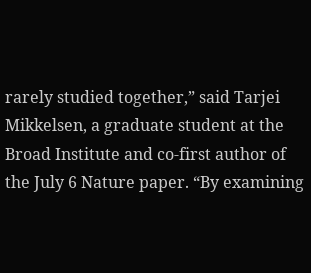rarely studied together,” said Tarjei Mikkelsen, a graduate student at the Broad Institute and co-first author of the July 6 Nature paper. “By examining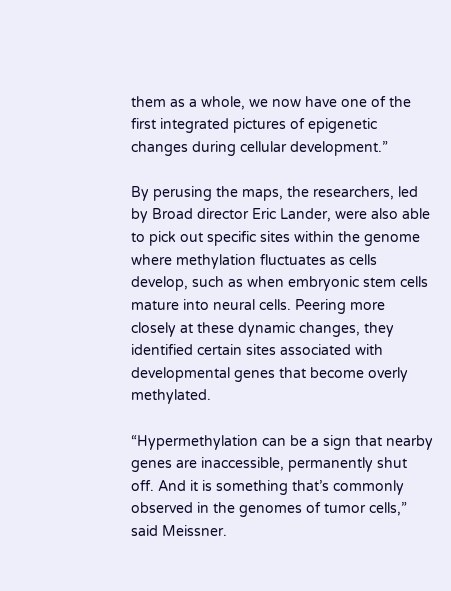them as a whole, we now have one of the first integrated pictures of epigenetic changes during cellular development.”

By perusing the maps, the researchers, led by Broad director Eric Lander, were also able to pick out specific sites within the genome where methylation fluctuates as cells develop, such as when embryonic stem cells mature into neural cells. Peering more closely at these dynamic changes, they identified certain sites associated with developmental genes that become overly methylated.

“Hypermethylation can be a sign that nearby genes are inaccessible, permanently shut off. And it is something that’s commonly observed in the genomes of tumor cells,” said Meissner.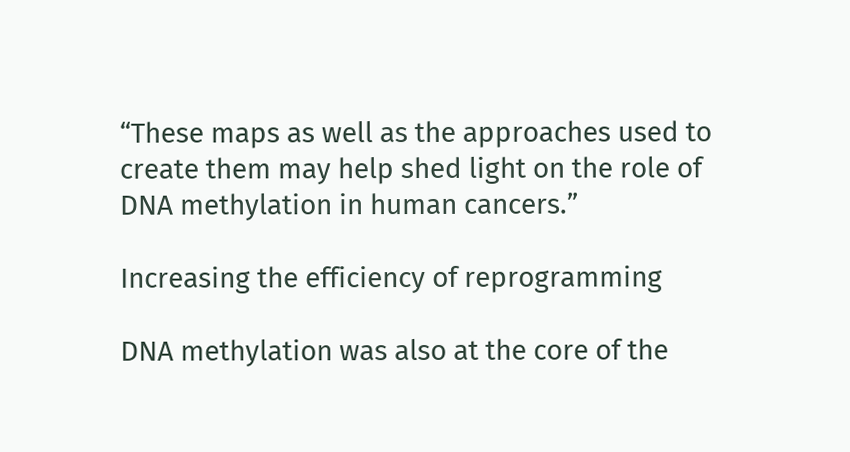“These maps as well as the approaches used to create them may help shed light on the role of DNA methylation in human cancers.”

Increasing the efficiency of reprogramming

DNA methylation was also at the core of the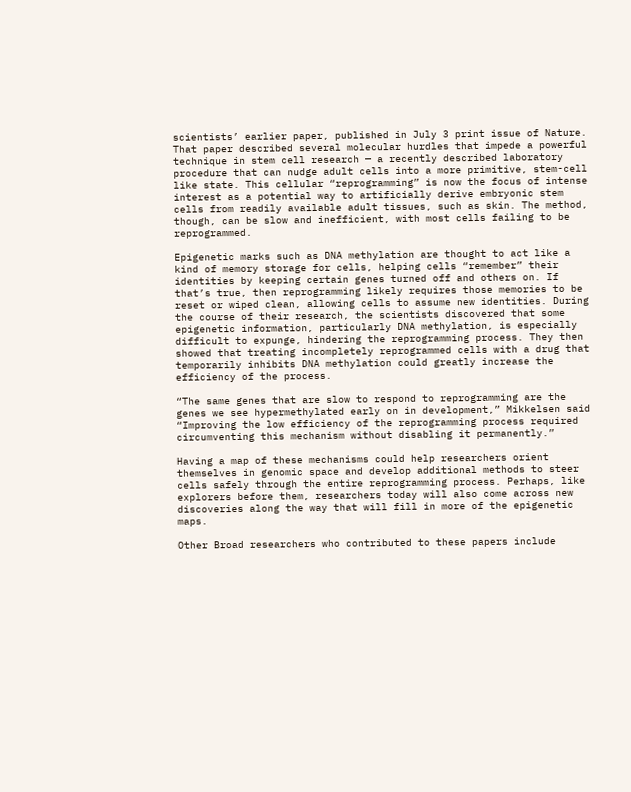scientists’ earlier paper, published in July 3 print issue of Nature. That paper described several molecular hurdles that impede a powerful technique in stem cell research — a recently described laboratory procedure that can nudge adult cells into a more primitive, stem-cell like state. This cellular “reprogramming” is now the focus of intense interest as a potential way to artificially derive embryonic stem cells from readily available adult tissues, such as skin. The method, though, can be slow and inefficient, with most cells failing to be reprogrammed.

Epigenetic marks such as DNA methylation are thought to act like a kind of memory storage for cells, helping cells “remember” their identities by keeping certain genes turned off and others on. If that’s true, then reprogramming likely requires those memories to be reset or wiped clean, allowing cells to assume new identities. During the course of their research, the scientists discovered that some epigenetic information, particularly DNA methylation, is especially difficult to expunge, hindering the reprogramming process. They then showed that treating incompletely reprogrammed cells with a drug that temporarily inhibits DNA methylation could greatly increase the efficiency of the process.

“The same genes that are slow to respond to reprogramming are the genes we see hypermethylated early on in development,” Mikkelsen said  “Improving the low efficiency of the reprogramming process required circumventing this mechanism without disabling it permanently.”

Having a map of these mechanisms could help researchers orient themselves in genomic space and develop additional methods to steer cells safely through the entire reprogramming process. Perhaps, like explorers before them, researchers today will also come across new discoveries along the way that will fill in more of the epigenetic maps.

Other Broad researchers who contributed to these papers include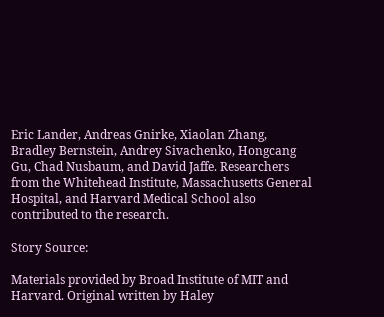Eric Lander, Andreas Gnirke, Xiaolan Zhang, Bradley Bernstein, Andrey Sivachenko, Hongcang Gu, Chad Nusbaum, and David Jaffe. Researchers from the Whitehead Institute, Massachusetts General Hospital, and Harvard Medical School also contributed to the research.

Story Source:

Materials provided by Broad Institute of MIT and Harvard. Original written by Haley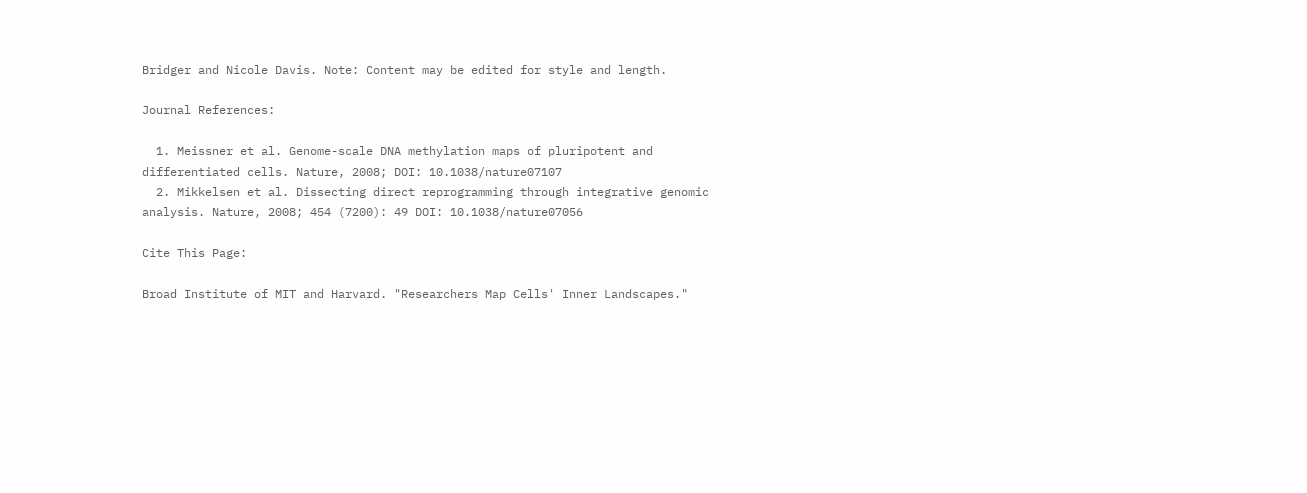Bridger and Nicole Davis. Note: Content may be edited for style and length.

Journal References:

  1. Meissner et al. Genome-scale DNA methylation maps of pluripotent and differentiated cells. Nature, 2008; DOI: 10.1038/nature07107
  2. Mikkelsen et al. Dissecting direct reprogramming through integrative genomic analysis. Nature, 2008; 454 (7200): 49 DOI: 10.1038/nature07056

Cite This Page:

Broad Institute of MIT and Harvard. "Researchers Map Cells' Inner Landscapes."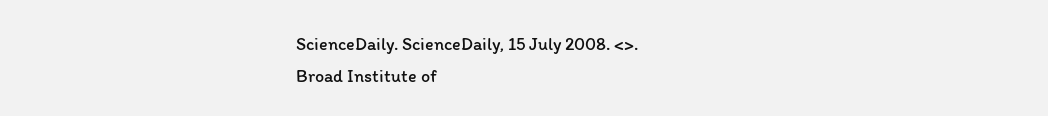ScienceDaily. ScienceDaily, 15 July 2008. <>.
Broad Institute of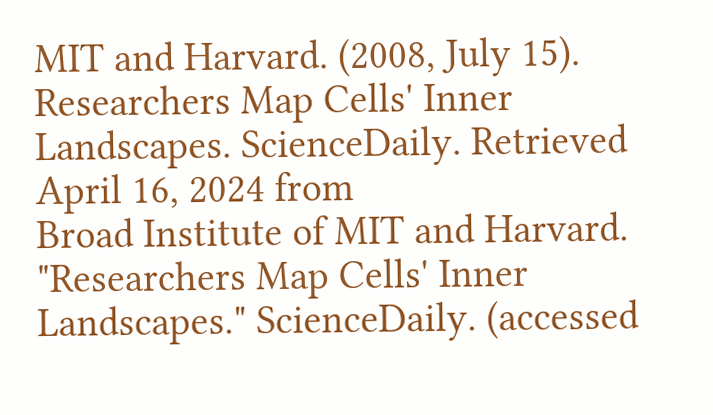MIT and Harvard. (2008, July 15). Researchers Map Cells' Inner Landscapes. ScienceDaily. Retrieved April 16, 2024 from
Broad Institute of MIT and Harvard. "Researchers Map Cells' Inner Landscapes." ScienceDaily. (accessed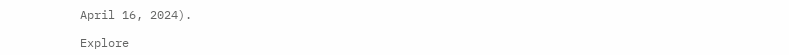April 16, 2024).

Explore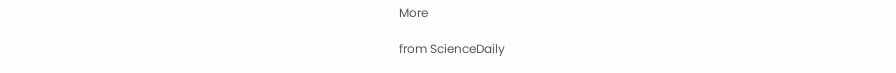More

from ScienceDaily